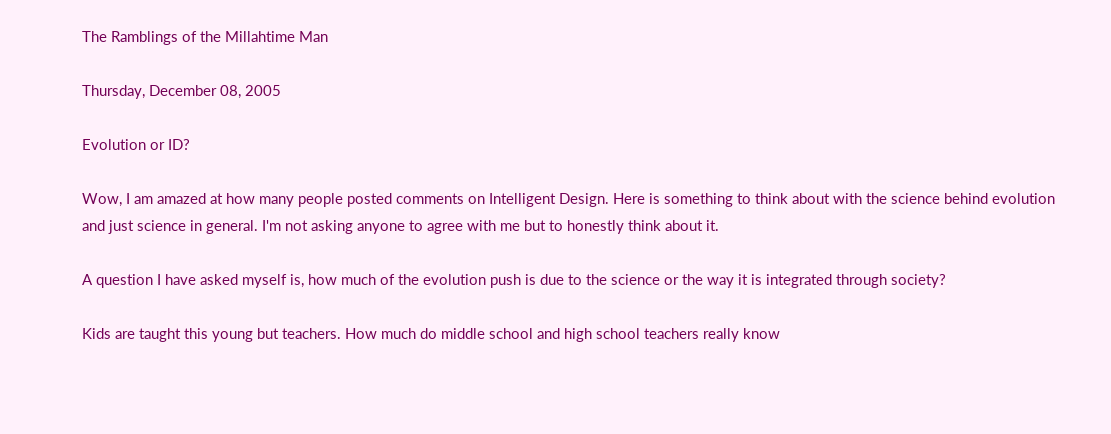The Ramblings of the Millahtime Man

Thursday, December 08, 2005

Evolution or ID?

Wow, I am amazed at how many people posted comments on Intelligent Design. Here is something to think about with the science behind evolution and just science in general. I'm not asking anyone to agree with me but to honestly think about it.

A question I have asked myself is, how much of the evolution push is due to the science or the way it is integrated through society?

Kids are taught this young but teachers. How much do middle school and high school teachers really know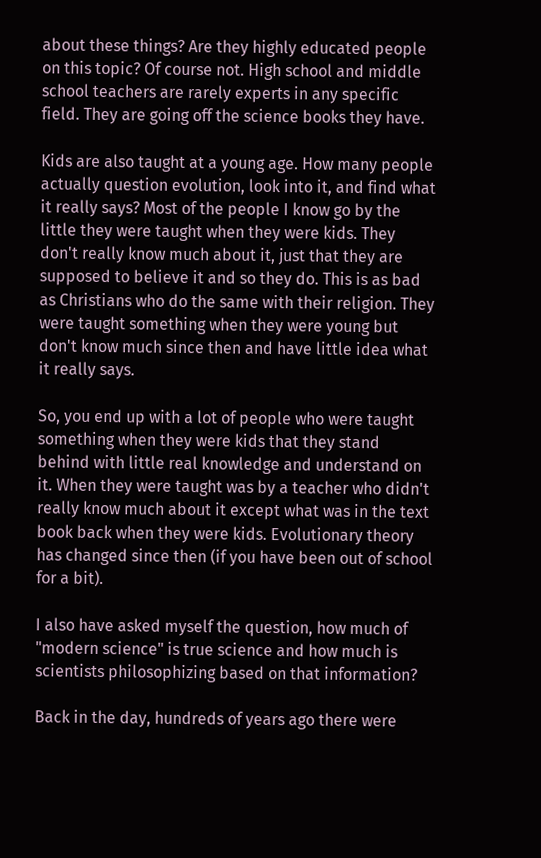about these things? Are they highly educated people on this topic? Of course not. High school and middle school teachers are rarely experts in any specific field. They are going off the science books they have.

Kids are also taught at a young age. How many people actually question evolution, look into it, and find what it really says? Most of the people I know go by the little they were taught when they were kids. They don't really know much about it, just that they are supposed to believe it and so they do. This is as bad as Christians who do the same with their religion. They were taught something when they were young but don't know much since then and have little idea what it really says.

So, you end up with a lot of people who were taught something when they were kids that they stand behind with little real knowledge and understand on it. When they were taught was by a teacher who didn't really know much about it except what was in the text book back when they were kids. Evolutionary theory has changed since then (if you have been out of school for a bit).

I also have asked myself the question, how much of "modern science" is true science and how much is scientists philosophizing based on that information?

Back in the day, hundreds of years ago there were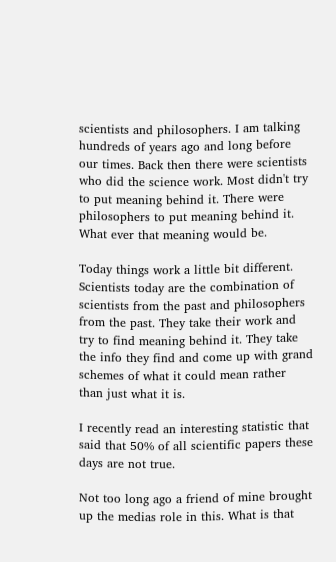scientists and philosophers. I am talking hundreds of years ago and long before our times. Back then there were scientists who did the science work. Most didn't try to put meaning behind it. There were philosophers to put meaning behind it. What ever that meaning would be.

Today things work a little bit different. Scientists today are the combination of scientists from the past and philosophers from the past. They take their work and try to find meaning behind it. They take the info they find and come up with grand schemes of what it could mean rather than just what it is.

I recently read an interesting statistic that said that 50% of all scientific papers these days are not true.

Not too long ago a friend of mine brought up the medias role in this. What is that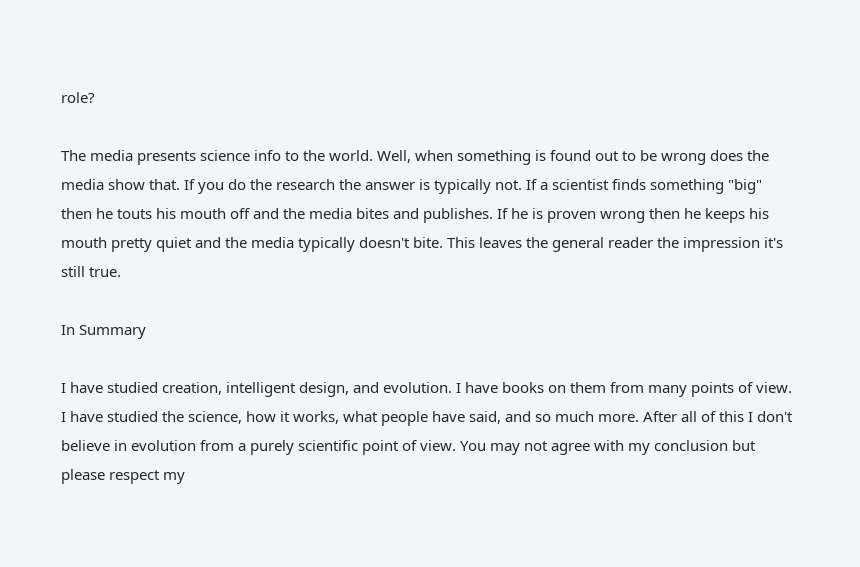role?

The media presents science info to the world. Well, when something is found out to be wrong does the media show that. If you do the research the answer is typically not. If a scientist finds something "big" then he touts his mouth off and the media bites and publishes. If he is proven wrong then he keeps his mouth pretty quiet and the media typically doesn't bite. This leaves the general reader the impression it's still true.

In Summary

I have studied creation, intelligent design, and evolution. I have books on them from many points of view. I have studied the science, how it works, what people have said, and so much more. After all of this I don't believe in evolution from a purely scientific point of view. You may not agree with my conclusion but please respect my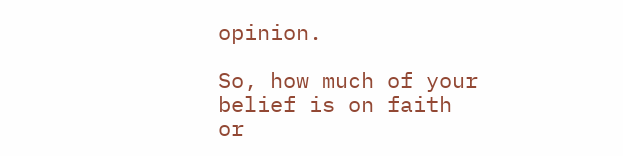opinion.

So, how much of your belief is on faith or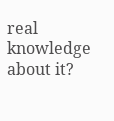real knowledge about it?